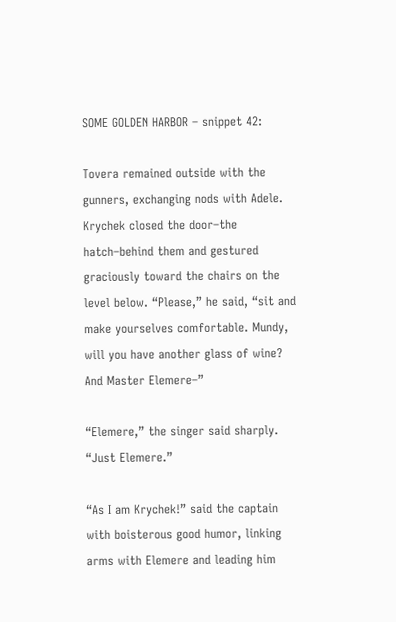SOME GOLDEN HARBOR – snippet 42:

Tovera remained outside with the gunners, exchanging nods with Adele. Krychek closed the door–the hatch–behind them and gestured graciously toward the chairs on the level below. “Please,” he said, “sit and make yourselves comfortable. Mundy, will you have another glass of wine? And Master Elemere–”

“Elemere,” the singer said sharply. “Just Elemere.”

“As I am Krychek!” said the captain with boisterous good humor, linking arms with Elemere and leading him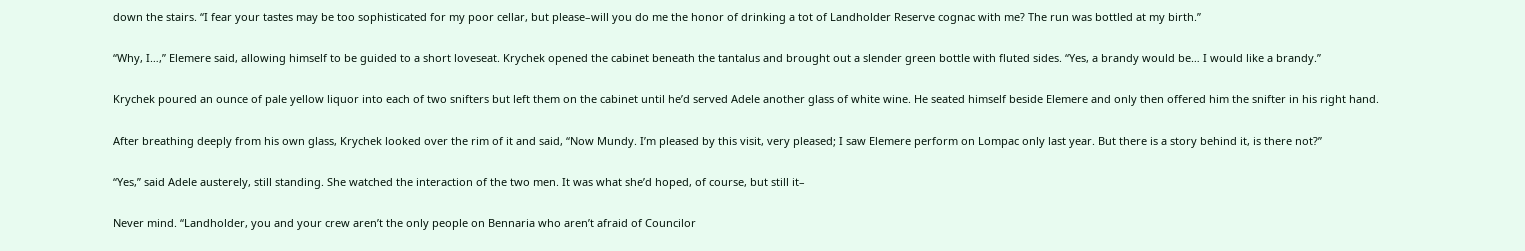down the stairs. “I fear your tastes may be too sophisticated for my poor cellar, but please–will you do me the honor of drinking a tot of Landholder Reserve cognac with me? The run was bottled at my birth.”

“Why, I…,” Elemere said, allowing himself to be guided to a short loveseat. Krychek opened the cabinet beneath the tantalus and brought out a slender green bottle with fluted sides. “Yes, a brandy would be… I would like a brandy.”

Krychek poured an ounce of pale yellow liquor into each of two snifters but left them on the cabinet until he’d served Adele another glass of white wine. He seated himself beside Elemere and only then offered him the snifter in his right hand.

After breathing deeply from his own glass, Krychek looked over the rim of it and said, “Now Mundy. I’m pleased by this visit, very pleased; I saw Elemere perform on Lompac only last year. But there is a story behind it, is there not?”

“Yes,” said Adele austerely, still standing. She watched the interaction of the two men. It was what she’d hoped, of course, but still it–

Never mind. “Landholder, you and your crew aren’t the only people on Bennaria who aren’t afraid of Councilor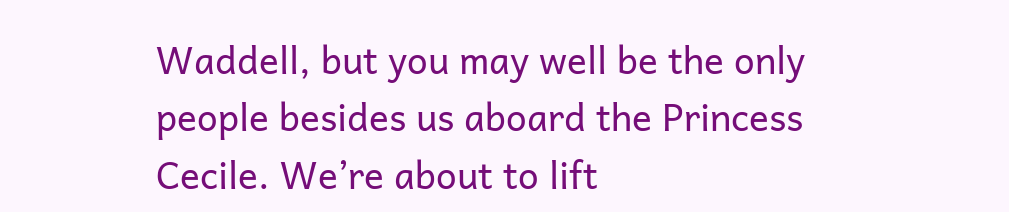Waddell, but you may well be the only people besides us aboard the Princess Cecile. We’re about to lift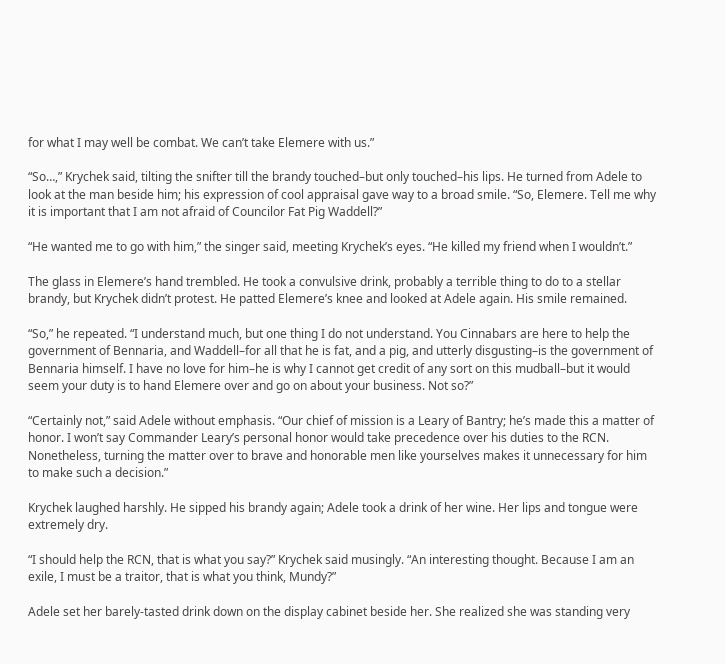for what I may well be combat. We can’t take Elemere with us.”

“So…,” Krychek said, tilting the snifter till the brandy touched–but only touched–his lips. He turned from Adele to look at the man beside him; his expression of cool appraisal gave way to a broad smile. “So, Elemere. Tell me why it is important that I am not afraid of Councilor Fat Pig Waddell?”

“He wanted me to go with him,” the singer said, meeting Krychek’s eyes. “He killed my friend when I wouldn’t.”

The glass in Elemere’s hand trembled. He took a convulsive drink, probably a terrible thing to do to a stellar brandy, but Krychek didn’t protest. He patted Elemere’s knee and looked at Adele again. His smile remained.

“So,” he repeated. “I understand much, but one thing I do not understand. You Cinnabars are here to help the government of Bennaria, and Waddell–for all that he is fat, and a pig, and utterly disgusting–is the government of Bennaria himself. I have no love for him–he is why I cannot get credit of any sort on this mudball–but it would seem your duty is to hand Elemere over and go on about your business. Not so?”

“Certainly not,” said Adele without emphasis. “Our chief of mission is a Leary of Bantry; he’s made this a matter of honor. I won’t say Commander Leary’s personal honor would take precedence over his duties to the RCN. Nonetheless, turning the matter over to brave and honorable men like yourselves makes it unnecessary for him to make such a decision.”

Krychek laughed harshly. He sipped his brandy again; Adele took a drink of her wine. Her lips and tongue were extremely dry.

“I should help the RCN, that is what you say?” Krychek said musingly. “An interesting thought. Because I am an exile, I must be a traitor, that is what you think, Mundy?”

Adele set her barely-tasted drink down on the display cabinet beside her. She realized she was standing very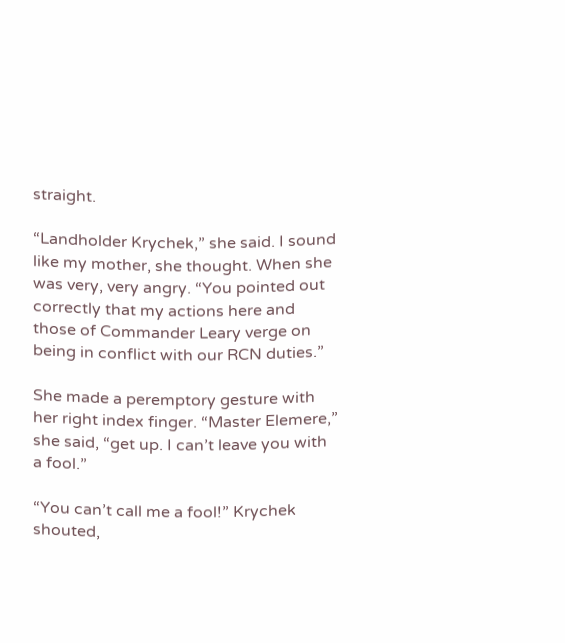straight.

“Landholder Krychek,” she said. I sound like my mother, she thought. When she was very, very angry. “You pointed out correctly that my actions here and those of Commander Leary verge on being in conflict with our RCN duties.”

She made a peremptory gesture with her right index finger. “Master Elemere,” she said, “get up. I can’t leave you with a fool.”

“You can’t call me a fool!” Krychek shouted,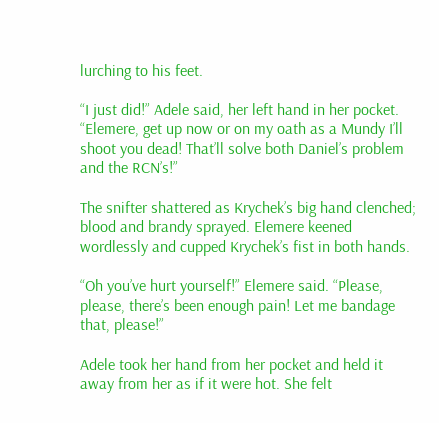lurching to his feet.

“I just did!” Adele said, her left hand in her pocket. “Elemere, get up now or on my oath as a Mundy I’ll shoot you dead! That’ll solve both Daniel’s problem and the RCN’s!”

The snifter shattered as Krychek’s big hand clenched; blood and brandy sprayed. Elemere keened wordlessly and cupped Krychek’s fist in both hands.

“Oh you’ve hurt yourself!” Elemere said. “Please, please, there’s been enough pain! Let me bandage that, please!”

Adele took her hand from her pocket and held it away from her as if it were hot. She felt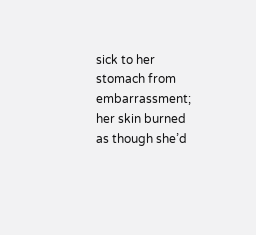sick to her stomach from embarrassment; her skin burned as though she’d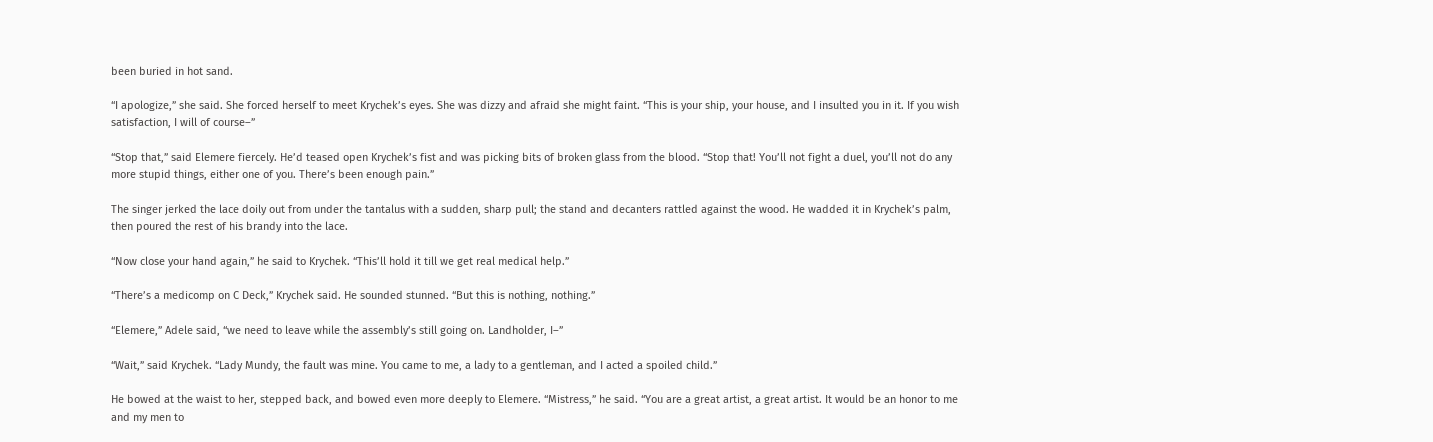been buried in hot sand.

“I apologize,” she said. She forced herself to meet Krychek’s eyes. She was dizzy and afraid she might faint. “This is your ship, your house, and I insulted you in it. If you wish satisfaction, I will of course–”

“Stop that,” said Elemere fiercely. He’d teased open Krychek’s fist and was picking bits of broken glass from the blood. “Stop that! You’ll not fight a duel, you’ll not do any more stupid things, either one of you. There’s been enough pain.”

The singer jerked the lace doily out from under the tantalus with a sudden, sharp pull; the stand and decanters rattled against the wood. He wadded it in Krychek’s palm, then poured the rest of his brandy into the lace.

“Now close your hand again,” he said to Krychek. “This’ll hold it till we get real medical help.”

“There’s a medicomp on C Deck,” Krychek said. He sounded stunned. “But this is nothing, nothing.”

“Elemere,” Adele said, “we need to leave while the assembly’s still going on. Landholder, I–”

“Wait,” said Krychek. “Lady Mundy, the fault was mine. You came to me, a lady to a gentleman, and I acted a spoiled child.”

He bowed at the waist to her, stepped back, and bowed even more deeply to Elemere. “Mistress,” he said. “You are a great artist, a great artist. It would be an honor to me and my men to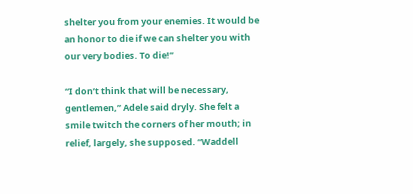shelter you from your enemies. It would be an honor to die if we can shelter you with our very bodies. To die!”

“I don’t think that will be necessary, gentlemen,” Adele said dryly. She felt a smile twitch the corners of her mouth; in relief, largely, she supposed. “Waddell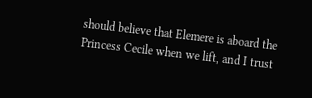should believe that Elemere is aboard the Princess Cecile when we lift, and I trust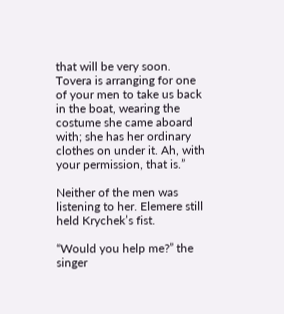that will be very soon. Tovera is arranging for one of your men to take us back in the boat, wearing the costume she came aboard with; she has her ordinary clothes on under it. Ah, with your permission, that is.”

Neither of the men was listening to her. Elemere still held Krychek’s fist.

“Would you help me?” the singer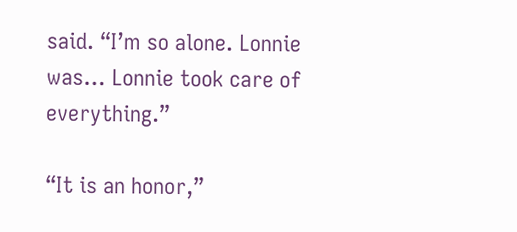said. “I’m so alone. Lonnie was… Lonnie took care of everything.”

“It is an honor,”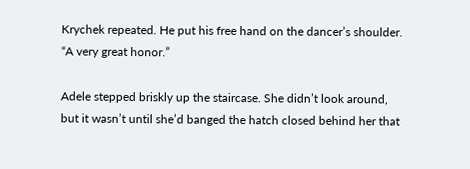Krychek repeated. He put his free hand on the dancer’s shoulder. “A very great honor.”

Adele stepped briskly up the staircase. She didn’t look around, but it wasn’t until she’d banged the hatch closed behind her that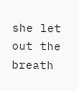she let out the breath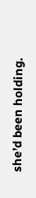she’d been holding.